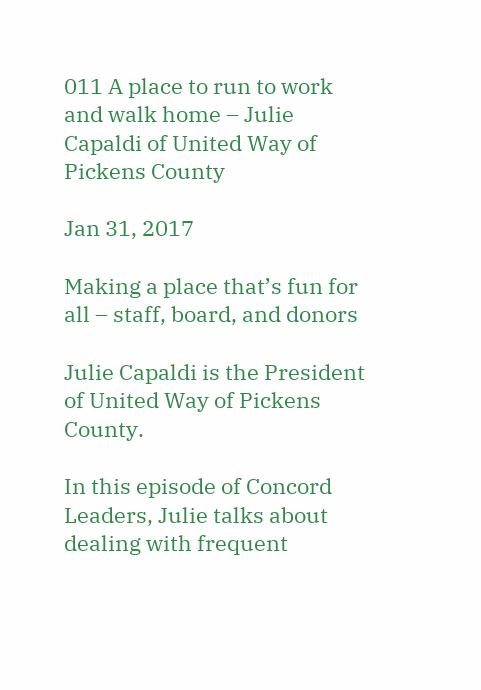011 A place to run to work and walk home – Julie Capaldi of United Way of Pickens County

Jan 31, 2017

Making a place that’s fun for all – staff, board, and donors

Julie Capaldi is the President of United Way of Pickens County.

In this episode of Concord Leaders, Julie talks about dealing with frequent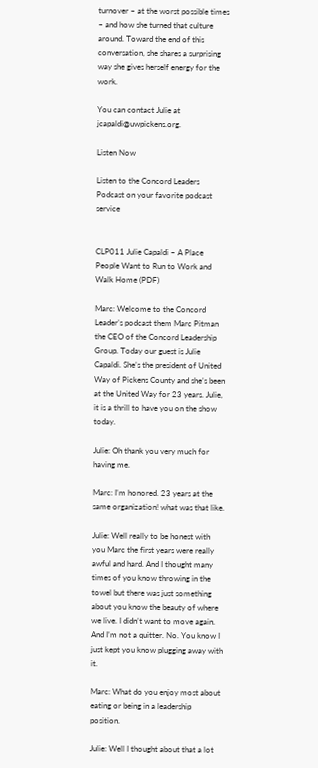turnover – at the worst possible times – and how she turned that culture around. Toward the end of this conversation, she shares a surprising way she gives herself energy for the work.

You can contact Julie at jcapaldi@uwpickens.org.

Listen Now

Listen to the Concord Leaders Podcast on your favorite podcast service


CLP011 Julie Capaldi – A Place People Want to Run to Work and Walk Home (PDF)

Marc: Welcome to the Concord Leader’s podcast them Marc Pitman the CEO of the Concord Leadership Group. Today our guest is Julie Capaldi. She’s the president of United Way of Pickens County and she’s been at the United Way for 23 years. Julie, it is a thrill to have you on the show today.

Julie: Oh thank you very much for having me.

Marc: I’m honored. 23 years at the same organization! what was that like.

Julie: Well really to be honest with you Marc the first years were really awful and hard. And I thought many times of you know throwing in the towel but there was just something about you know the beauty of where we live. I didn’t want to move again. And I’m not a quitter. No. You know I just kept you know plugging away with it.

Marc: What do you enjoy most about eating or being in a leadership position.

Julie: Well I thought about that a lot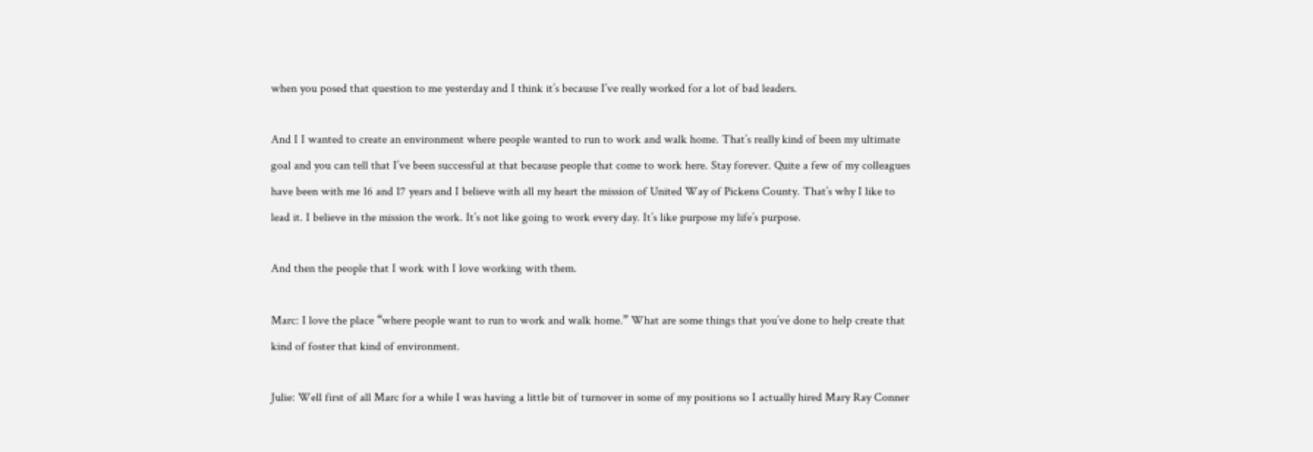when you posed that question to me yesterday and I think it’s because I’ve really worked for a lot of bad leaders.

And I I wanted to create an environment where people wanted to run to work and walk home. That’s really kind of been my ultimate goal and you can tell that I’ve been successful at that because people that come to work here. Stay forever. Quite a few of my colleagues have been with me 16 and 17 years and I believe with all my heart the mission of United Way of Pickens County. That’s why I like to lead it. I believe in the mission the work. It’s not like going to work every day. It’s like purpose my life’s purpose.

And then the people that I work with I love working with them.

Marc: I love the place “where people want to run to work and walk home.” What are some things that you’ve done to help create that kind of foster that kind of environment.

Julie: Well first of all Marc for a while I was having a little bit of turnover in some of my positions so I actually hired Mary Ray Conner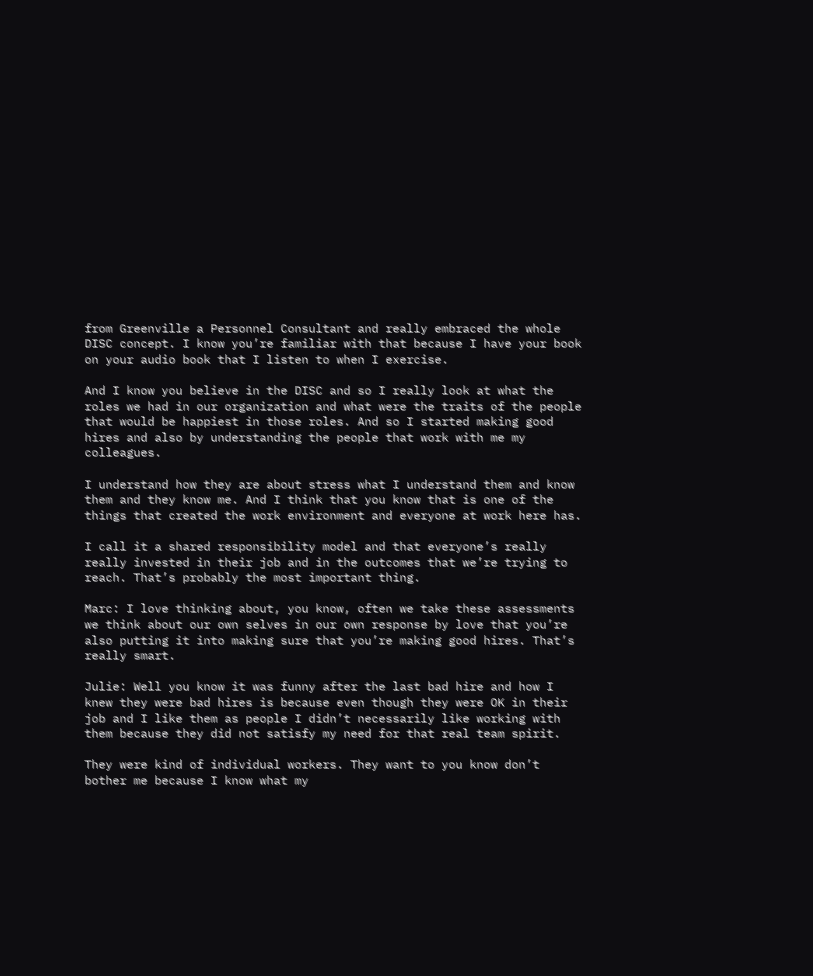from Greenville a Personnel Consultant and really embraced the whole DISC concept. I know you’re familiar with that because I have your book on your audio book that I listen to when I exercise.

And I know you believe in the DISC and so I really look at what the roles we had in our organization and what were the traits of the people that would be happiest in those roles. And so I started making good hires and also by understanding the people that work with me my colleagues.

I understand how they are about stress what I understand them and know them and they know me. And I think that you know that is one of the things that created the work environment and everyone at work here has.

I call it a shared responsibility model and that everyone’s really really invested in their job and in the outcomes that we’re trying to reach. That’s probably the most important thing.

Marc: I love thinking about, you know, often we take these assessments we think about our own selves in our own response by love that you’re also putting it into making sure that you’re making good hires. That’s really smart.

Julie: Well you know it was funny after the last bad hire and how I knew they were bad hires is because even though they were OK in their job and I like them as people I didn’t necessarily like working with them because they did not satisfy my need for that real team spirit.

They were kind of individual workers. They want to you know don’t bother me because I know what my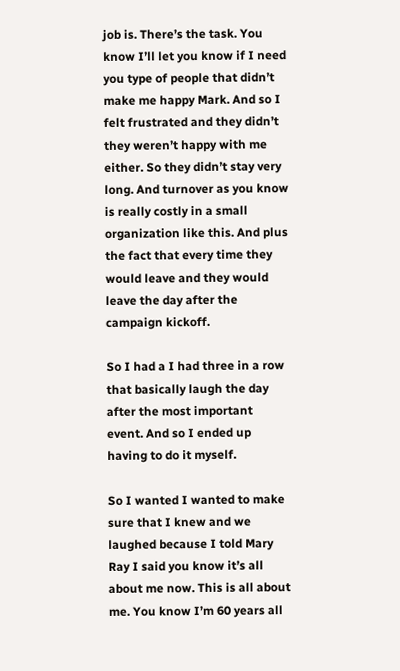job is. There’s the task. You know I’ll let you know if I need you type of people that didn’t make me happy Mark. And so I felt frustrated and they didn’t they weren’t happy with me either. So they didn’t stay very long. And turnover as you know is really costly in a small organization like this. And plus the fact that every time they would leave and they would leave the day after the campaign kickoff.

So I had a I had three in a row that basically laugh the day after the most important event. And so I ended up having to do it myself.

So I wanted I wanted to make sure that I knew and we laughed because I told Mary Ray I said you know it’s all about me now. This is all about me. You know I’m 60 years all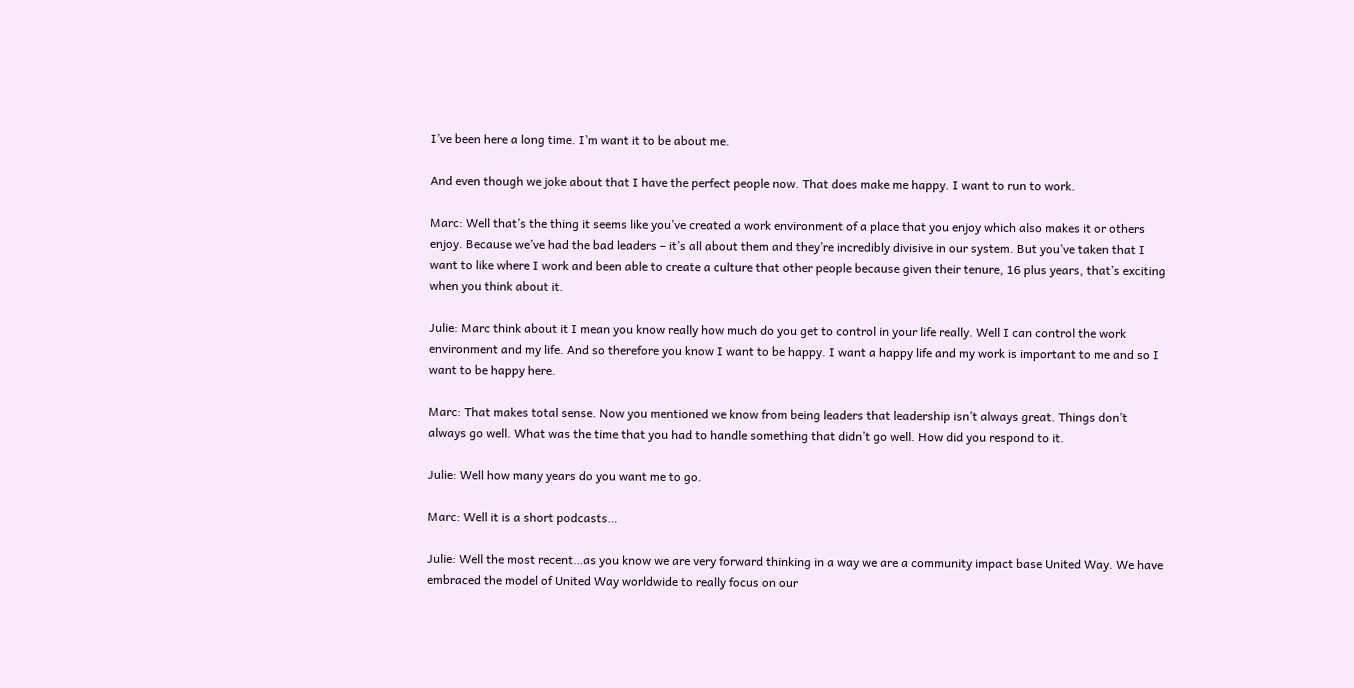I’ve been here a long time. I’m want it to be about me.

And even though we joke about that I have the perfect people now. That does make me happy. I want to run to work.

Marc: Well that’s the thing it seems like you’ve created a work environment of a place that you enjoy which also makes it or others enjoy. Because we’ve had the bad leaders – it’s all about them and they’re incredibly divisive in our system. But you’ve taken that I want to like where I work and been able to create a culture that other people because given their tenure, 16 plus years, that’s exciting when you think about it.

Julie: Marc think about it I mean you know really how much do you get to control in your life really. Well I can control the work environment and my life. And so therefore you know I want to be happy. I want a happy life and my work is important to me and so I want to be happy here.

Marc: That makes total sense. Now you mentioned we know from being leaders that leadership isn’t always great. Things don’t always go well. What was the time that you had to handle something that didn’t go well. How did you respond to it.

Julie: Well how many years do you want me to go.

Marc: Well it is a short podcasts…

Julie: Well the most recent…as you know we are very forward thinking in a way we are a community impact base United Way. We have embraced the model of United Way worldwide to really focus on our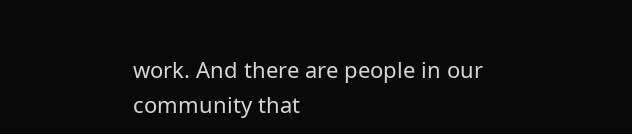work. And there are people in our community that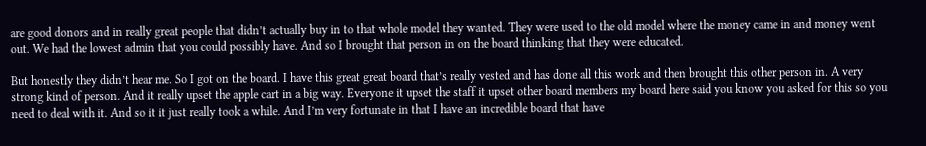are good donors and in really great people that didn’t actually buy in to that whole model they wanted. They were used to the old model where the money came in and money went out. We had the lowest admin that you could possibly have. And so I brought that person in on the board thinking that they were educated.

But honestly they didn’t hear me. So I got on the board. I have this great great board that’s really vested and has done all this work and then brought this other person in. A very strong kind of person. And it really upset the apple cart in a big way. Everyone it upset the staff it upset other board members my board here said you know you asked for this so you need to deal with it. And so it it just really took a while. And I’m very fortunate in that I have an incredible board that have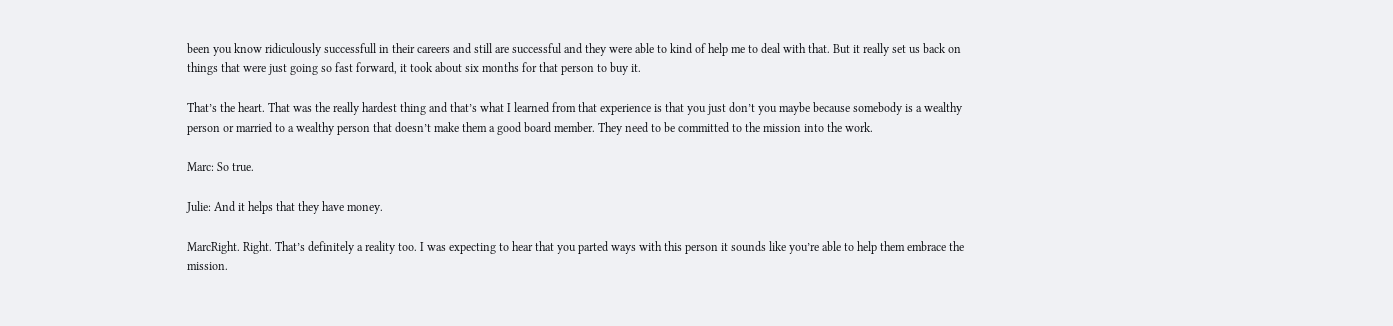been you know ridiculously successfull in their careers and still are successful and they were able to kind of help me to deal with that. But it really set us back on things that were just going so fast forward, it took about six months for that person to buy it.

That’s the heart. That was the really hardest thing and that’s what I learned from that experience is that you just don’t you maybe because somebody is a wealthy person or married to a wealthy person that doesn’t make them a good board member. They need to be committed to the mission into the work.

Marc: So true.

Julie: And it helps that they have money.

MarcRight. Right. That’s definitely a reality too. I was expecting to hear that you parted ways with this person it sounds like you’re able to help them embrace the mission.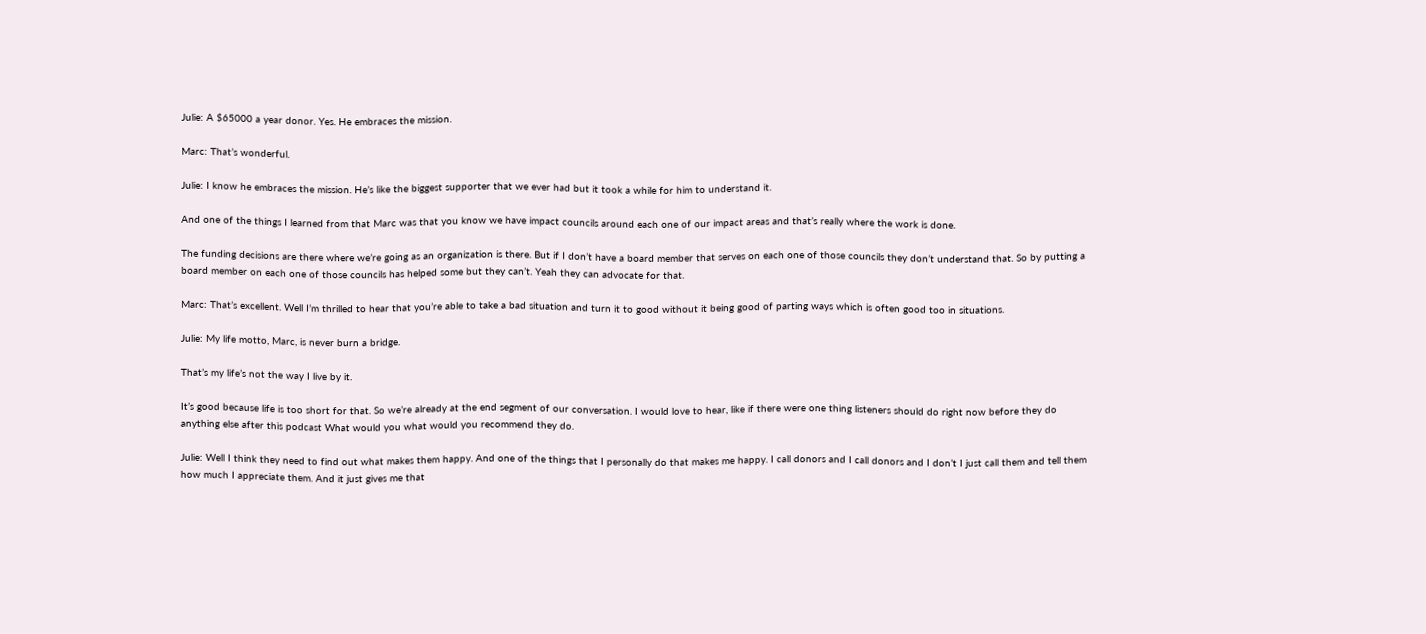Julie: A $65000 a year donor. Yes. He embraces the mission.

Marc: That’s wonderful.

Julie: I know he embraces the mission. He’s like the biggest supporter that we ever had but it took a while for him to understand it.

And one of the things I learned from that Marc was that you know we have impact councils around each one of our impact areas and that’s really where the work is done.

The funding decisions are there where we’re going as an organization is there. But if I don’t have a board member that serves on each one of those councils they don’t understand that. So by putting a board member on each one of those councils has helped some but they can’t. Yeah they can advocate for that.

Marc: That’s excellent. Well I’m thrilled to hear that you’re able to take a bad situation and turn it to good without it being good of parting ways which is often good too in situations.

Julie: My life motto, Marc, is never burn a bridge.

That’s my life’s not the way I live by it.

It’s good because life is too short for that. So we’re already at the end segment of our conversation. I would love to hear, like if there were one thing listeners should do right now before they do anything else after this podcast What would you what would you recommend they do.

Julie: Well I think they need to find out what makes them happy. And one of the things that I personally do that makes me happy. I call donors and I call donors and I don’t I just call them and tell them how much I appreciate them. And it just gives me that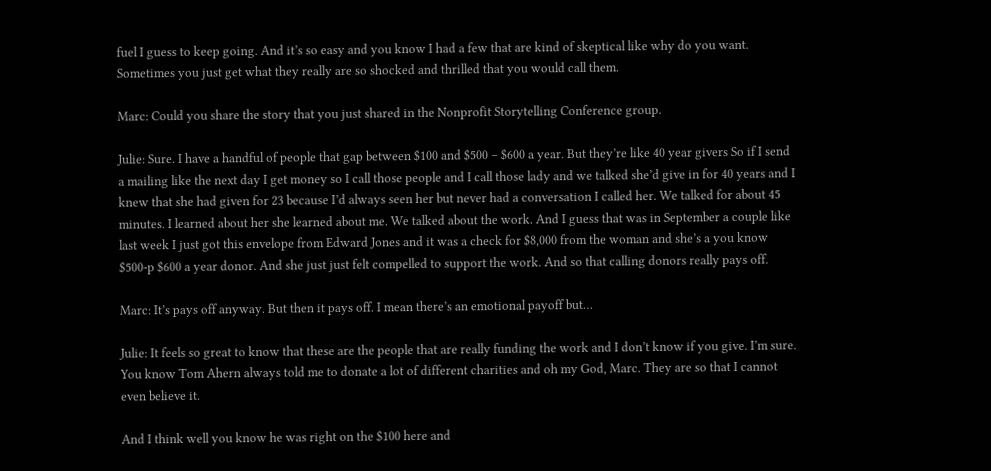fuel I guess to keep going. And it’s so easy and you know I had a few that are kind of skeptical like why do you want. Sometimes you just get what they really are so shocked and thrilled that you would call them.

Marc: Could you share the story that you just shared in the Nonprofit Storytelling Conference group.

Julie: Sure. I have a handful of people that gap between $100 and $500 – $600 a year. But they’re like 40 year givers So if I send a mailing like the next day I get money so I call those people and I call those lady and we talked she’d give in for 40 years and I knew that she had given for 23 because I’d always seen her but never had a conversation I called her. We talked for about 45 minutes. I learned about her she learned about me. We talked about the work. And I guess that was in September a couple like last week I just got this envelope from Edward Jones and it was a check for $8,000 from the woman and she’s a you know $500-p $600 a year donor. And she just just felt compelled to support the work. And so that calling donors really pays off.

Marc: It’s pays off anyway. But then it pays off. I mean there’s an emotional payoff but…

Julie: It feels so great to know that these are the people that are really funding the work and I don’t know if you give. I’m sure. You know Tom Ahern always told me to donate a lot of different charities and oh my God, Marc. They are so that I cannot even believe it.

And I think well you know he was right on the $100 here and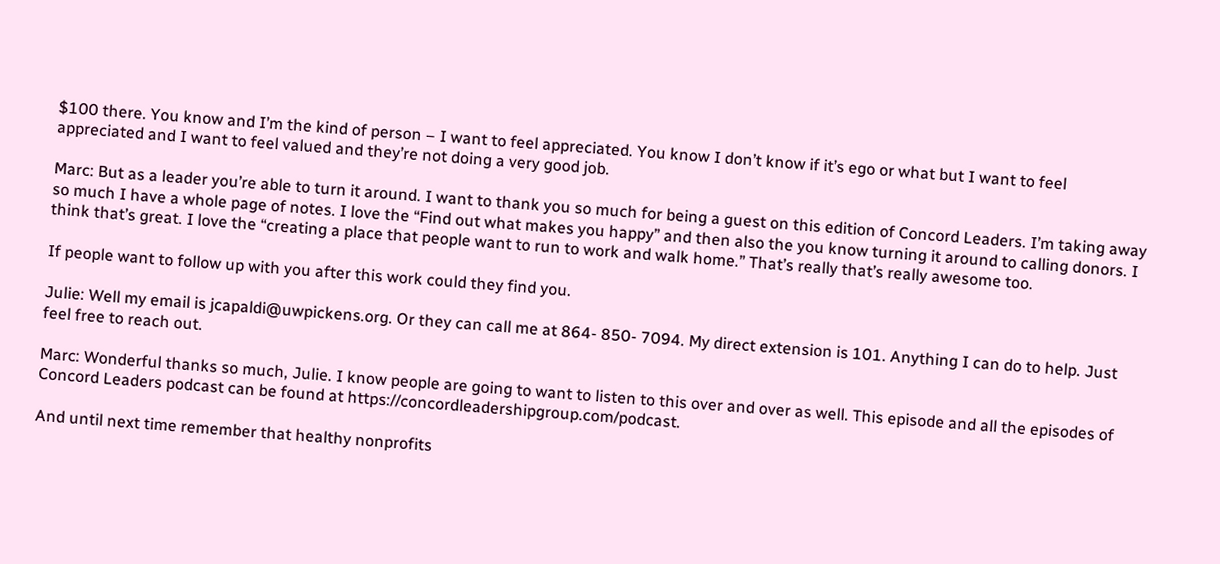$100 there. You know and I’m the kind of person – I want to feel appreciated. You know I don’t know if it’s ego or what but I want to feel appreciated and I want to feel valued and they’re not doing a very good job.

Marc: But as a leader you’re able to turn it around. I want to thank you so much for being a guest on this edition of Concord Leaders. I’m taking away so much I have a whole page of notes. I love the “Find out what makes you happy” and then also the you know turning it around to calling donors. I think that’s great. I love the “creating a place that people want to run to work and walk home.” That’s really that’s really awesome too.

If people want to follow up with you after this work could they find you.

Julie: Well my email is jcapaldi@uwpickens.org. Or they can call me at 864- 850- 7094. My direct extension is 101. Anything I can do to help. Just feel free to reach out.

Marc: Wonderful thanks so much, Julie. I know people are going to want to listen to this over and over as well. This episode and all the episodes of Concord Leaders podcast can be found at https://concordleadershipgroup.com/podcast.

And until next time remember that healthy nonprofits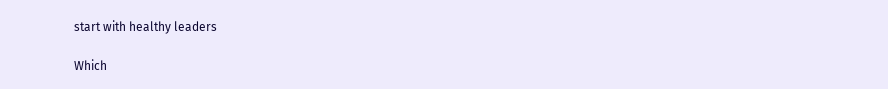start with healthy leaders

Which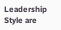Leadership Style are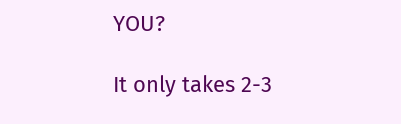YOU?

It only takes 2-3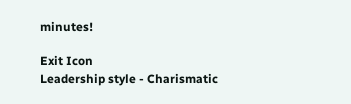minutes!

Exit Icon
Leadership style - Charismatic